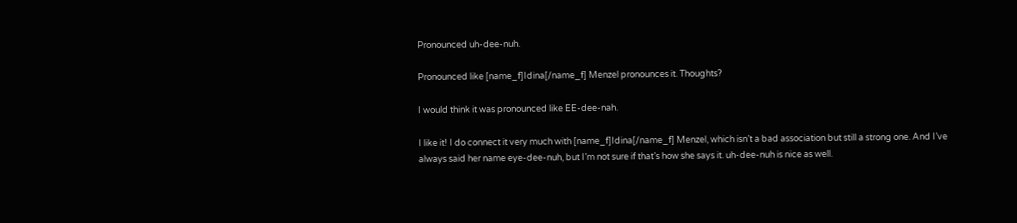Pronounced uh-dee-nuh.

Pronounced like [name_f]Idina[/name_f] Menzel pronounces it. Thoughts?

I would think it was pronounced like EE-dee-nah.

I like it! I do connect it very much with [name_f]Idina[/name_f] Menzel, which isn’t a bad association but still a strong one. And I’ve always said her name eye-dee-nuh, but I’m not sure if that’s how she says it. uh-dee-nuh is nice as well.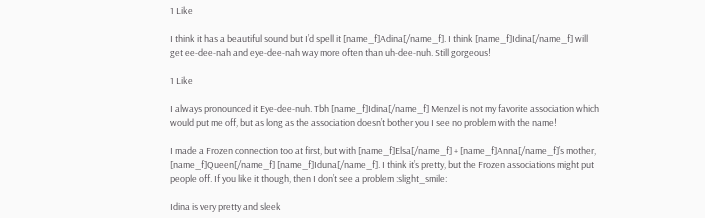1 Like

I think it has a beautiful sound but I’d spell it [name_f]Adina[/name_f]. I think [name_f]Idina[/name_f] will get ee-dee-nah and eye-dee-nah way more often than uh-dee-nuh. Still gorgeous!

1 Like

I always pronounced it Eye-dee-nuh. Tbh [name_f]Idina[/name_f] Menzel is not my favorite association which would put me off, but as long as the association doesn’t bother you I see no problem with the name!

I made a Frozen connection too at first, but with [name_f]Elsa[/name_f] + [name_f]Anna[/name_f]’s mother, [name_f]Queen[/name_f] [name_f]Iduna[/name_f]. I think it’s pretty, but the Frozen associations might put people off. If you like it though, then I don’t see a problem :slight_smile:

Idina is very pretty and sleek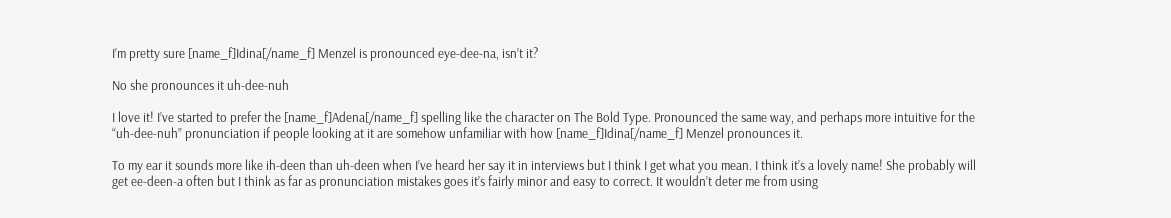I’m pretty sure [name_f]Idina[/name_f] Menzel is pronounced eye-dee-na, isn’t it?

No she pronounces it uh-dee-nuh

I love it! I’ve started to prefer the [name_f]Adena[/name_f] spelling like the character on The Bold Type. Pronounced the same way, and perhaps more intuitive for the “uh-dee-nuh” pronunciation if people looking at it are somehow unfamiliar with how [name_f]Idina[/name_f] Menzel pronounces it.

To my ear it sounds more like ih-deen than uh-deen when I’ve heard her say it in interviews but I think I get what you mean. I think it’s a lovely name! She probably will get ee-deen-a often but I think as far as pronunciation mistakes goes it’s fairly minor and easy to correct. It wouldn’t deter me from using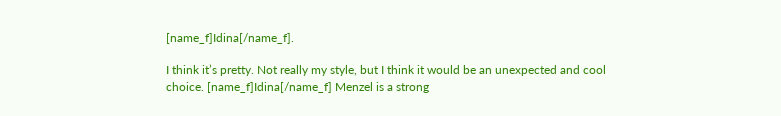[name_f]Idina[/name_f].

I think it’s pretty. Not really my style, but I think it would be an unexpected and cool choice. [name_f]Idina[/name_f] Menzel is a strong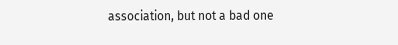association, but not a bad one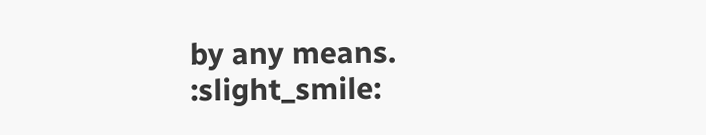by any means. :slight_smile: